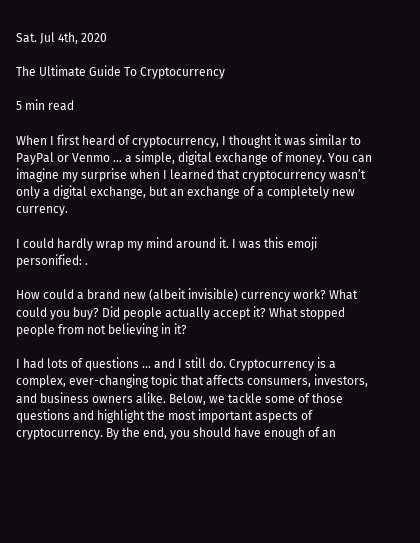Sat. Jul 4th, 2020

The Ultimate Guide To Cryptocurrency

5 min read

When I first heard of cryptocurrency, I thought it was similar to PayPal or Venmo … a simple, digital exchange of money. You can imagine my surprise when I learned that cryptocurrency wasn’t only a digital exchange, but an exchange of a completely new currency.

I could hardly wrap my mind around it. I was this emoji personified: .

How could a brand new (albeit invisible) currency work? What could you buy? Did people actually accept it? What stopped people from not believing in it?

I had lots of questions … and I still do. Cryptocurrency is a complex, ever-changing topic that affects consumers, investors, and business owners alike. Below, we tackle some of those questions and highlight the most important aspects of cryptocurrency. By the end, you should have enough of an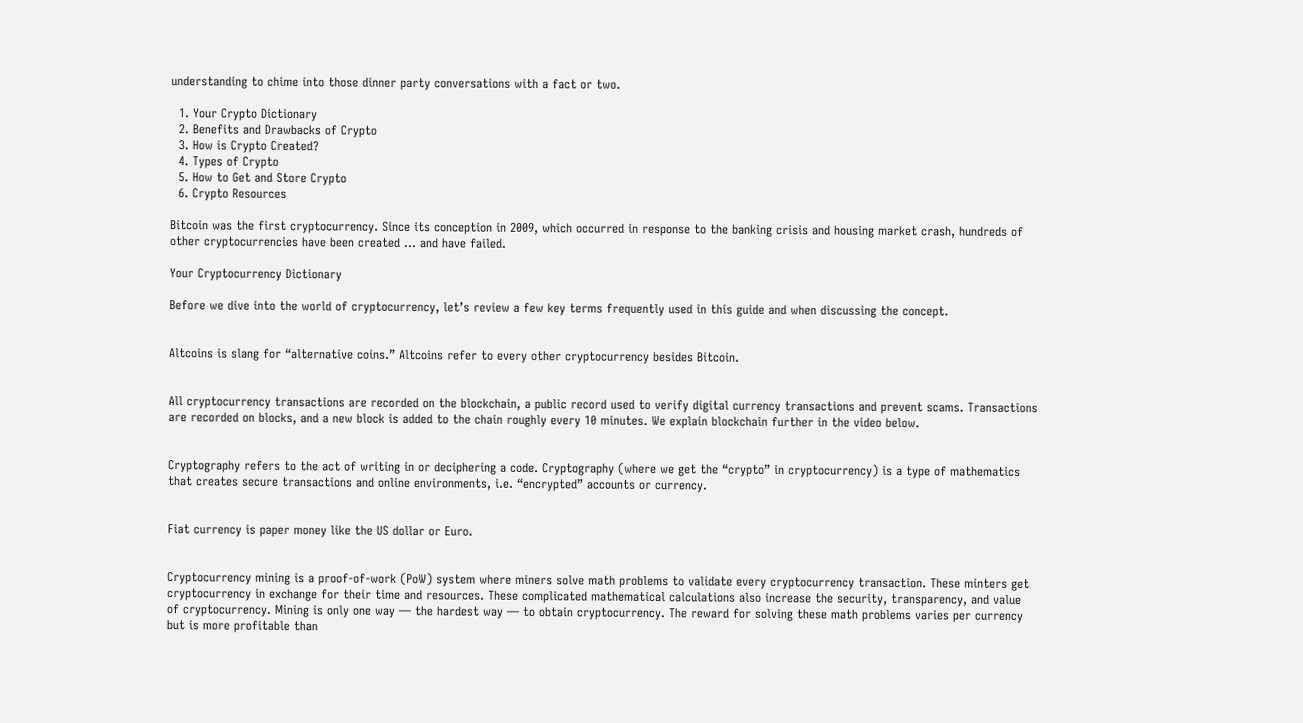understanding to chime into those dinner party conversations with a fact or two.

  1. Your Crypto Dictionary
  2. Benefits and Drawbacks of Crypto
  3. How is Crypto Created?
  4. Types of Crypto
  5. How to Get and Store Crypto
  6. Crypto Resources

Bitcoin was the first cryptocurrency. Since its conception in 2009, which occurred in response to the banking crisis and housing market crash, hundreds of other cryptocurrencies have been created … and have failed.

Your Cryptocurrency Dictionary

Before we dive into the world of cryptocurrency, let’s review a few key terms frequently used in this guide and when discussing the concept.


Altcoins is slang for “alternative coins.” Altcoins refer to every other cryptocurrency besides Bitcoin.


All cryptocurrency transactions are recorded on the blockchain, a public record used to verify digital currency transactions and prevent scams. Transactions are recorded on blocks, and a new block is added to the chain roughly every 10 minutes. We explain blockchain further in the video below.


Cryptography refers to the act of writing in or deciphering a code. Cryptography (where we get the “crypto” in cryptocurrency) is a type of mathematics that creates secure transactions and online environments, i.e. “encrypted” accounts or currency.


Fiat currency is paper money like the US dollar or Euro.


Cryptocurrency mining is a proof-of-work (PoW) system where miners solve math problems to validate every cryptocurrency transaction. These minters get cryptocurrency in exchange for their time and resources. These complicated mathematical calculations also increase the security, transparency, and value of cryptocurrency. Mining is only one way — the hardest way — to obtain cryptocurrency. The reward for solving these math problems varies per currency but is more profitable than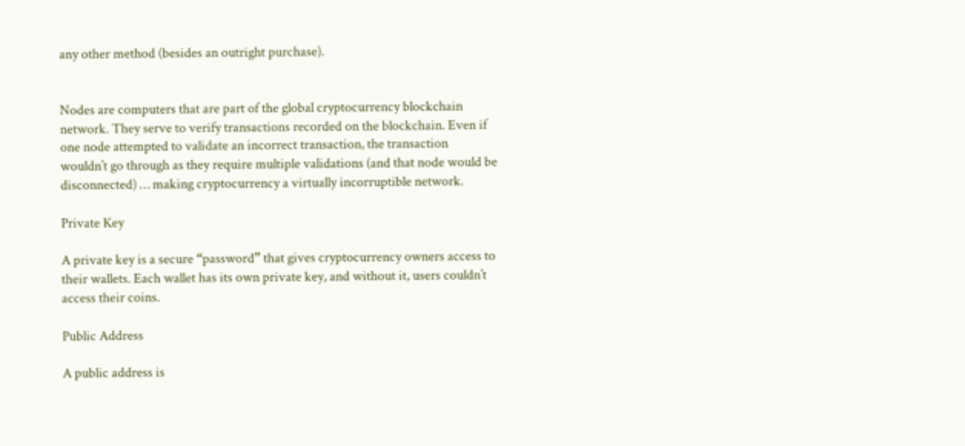any other method (besides an outright purchase).


Nodes are computers that are part of the global cryptocurrency blockchain network. They serve to verify transactions recorded on the blockchain. Even if one node attempted to validate an incorrect transaction, the transaction wouldn’t go through as they require multiple validations (and that node would be disconnected) … making cryptocurrency a virtually incorruptible network.

Private Key

A private key is a secure “password” that gives cryptocurrency owners access to their wallets. Each wallet has its own private key, and without it, users couldn’t access their coins.

Public Address

A public address is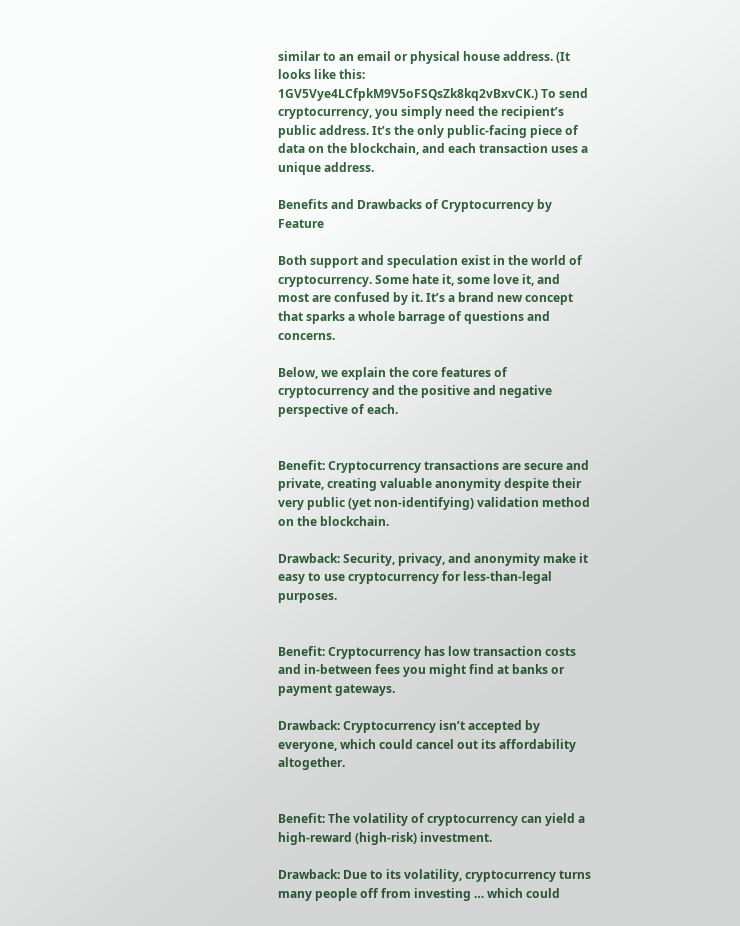similar to an email or physical house address. (It looks like this: 1GV5Vye4LCfpkM9V5oFSQsZk8kq2vBxvCK.) To send cryptocurrency, you simply need the recipient’s public address. It’s the only public-facing piece of data on the blockchain, and each transaction uses a unique address.

Benefits and Drawbacks of Cryptocurrency by Feature

Both support and speculation exist in the world of cryptocurrency. Some hate it, some love it, and most are confused by it. It’s a brand new concept that sparks a whole barrage of questions and concerns.

Below, we explain the core features of cryptocurrency and the positive and negative perspective of each.


Benefit: Cryptocurrency transactions are secure and private, creating valuable anonymity despite their very public (yet non-identifying) validation method on the blockchain.

Drawback: Security, privacy, and anonymity make it easy to use cryptocurrency for less-than-legal purposes.


Benefit: Cryptocurrency has low transaction costs and in-between fees you might find at banks or payment gateways.

Drawback: Cryptocurrency isn’t accepted by everyone, which could cancel out its affordability altogether.


Benefit: The volatility of cryptocurrency can yield a high-reward (high-risk) investment.

Drawback: Due to its volatility, cryptocurrency turns many people off from investing … which could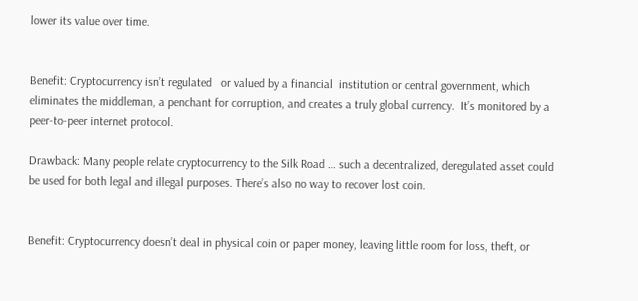lower its value over time.


Benefit: Cryptocurrency isn’t regulated   or valued by a financial  institution or central government, which eliminates the middleman, a penchant for corruption, and creates a truly global currency.  It’s monitored by a peer-to-peer internet protocol.

Drawback: Many people relate cryptocurrency to the Silk Road … such a decentralized, deregulated asset could be used for both legal and illegal purposes. There’s also no way to recover lost coin.


Benefit: Cryptocurrency doesn’t deal in physical coin or paper money, leaving little room for loss, theft, or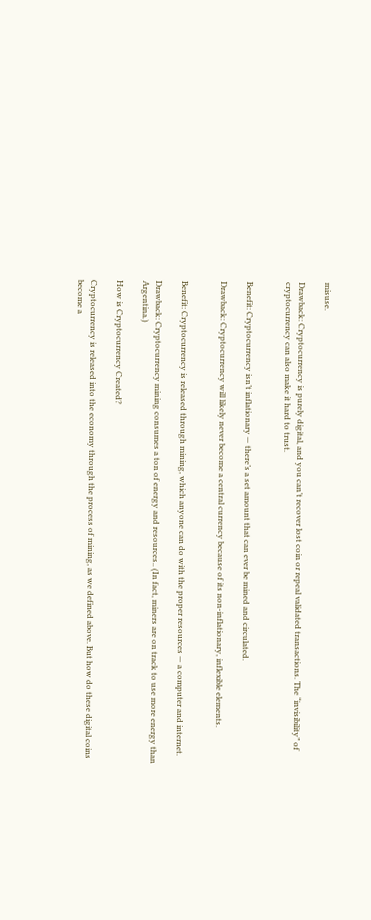misuse.

Drawback: Cryptocurrency is purely digital, and you can’t recover lost coin or repeal validated transactions. The “invisibility” of cryptocurrency can also make it hard to trust.


Benefit: Cryptocurrency isn’t inflationary — there’s a set amount that can ever be mined and circulated.

Drawback: Cryptocurrency will likely never become a central currency because of its non-inflationary, inflexible elements.


Benefit: Cryptocurrency is released through mining, which anyone can do with the proper resources — a computer and internet.

Drawback: Cryptocurrency mining consumes a ton of energy and resources.. (In fact, miners are on track to use more energy than Argentina.)

How is Cryptocurrency Created?

Cryptocurrency is released into the economy through the process of mining, as we defined above. But how do these digital coins become a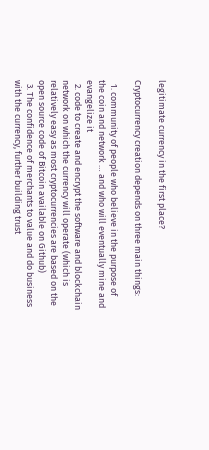legitimate currency in the first place?

Cryptocurrency creation depends on three main things:

  1. community of people who believe in the purpose of the coin and network … and who will eventually mine and evangelize it
  2. code to create and encrypt the software and blockchain network on which the currency will operate (which is relatively easy as most cryptocurrencies are based on the open source code of Bitcoin available on Github)
  3. The confidence of merchants to value and do business with the currency, further building trust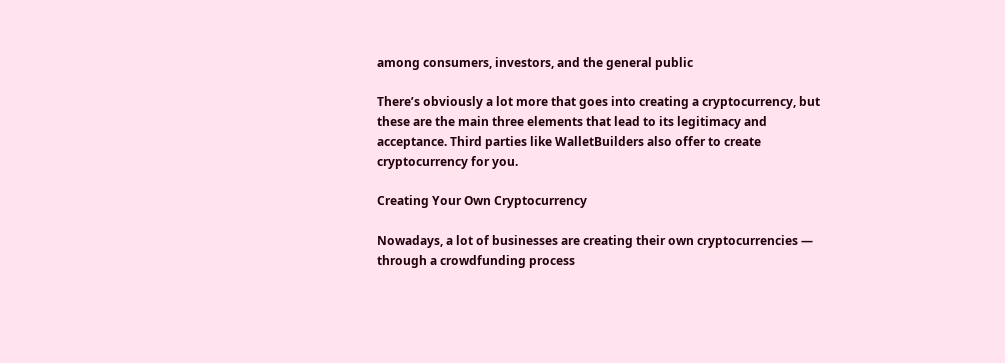among consumers, investors, and the general public

There’s obviously a lot more that goes into creating a cryptocurrency, but these are the main three elements that lead to its legitimacy and acceptance. Third parties like WalletBuilders also offer to create cryptocurrency for you.

Creating Your Own Cryptocurrency

Nowadays, a lot of businesses are creating their own cryptocurrencies — through a crowdfunding process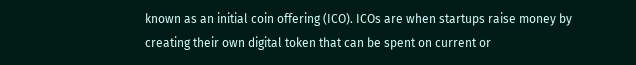known as an initial coin offering (ICO). ICOs are when startups raise money by creating their own digital token that can be spent on current or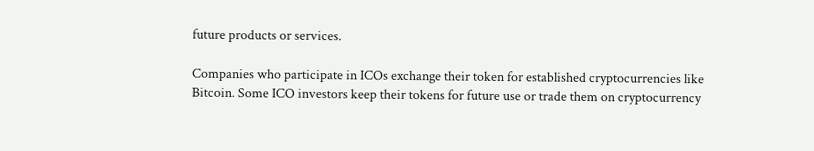future products or services.

Companies who participate in ICOs exchange their token for established cryptocurrencies like Bitcoin. Some ICO investors keep their tokens for future use or trade them on cryptocurrency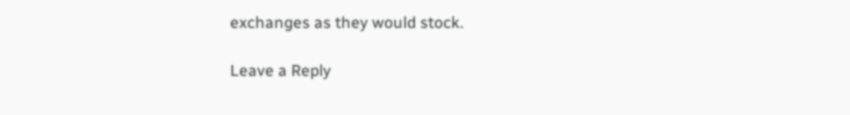exchanges as they would stock.

Leave a Reply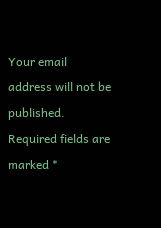Your email address will not be published. Required fields are marked *